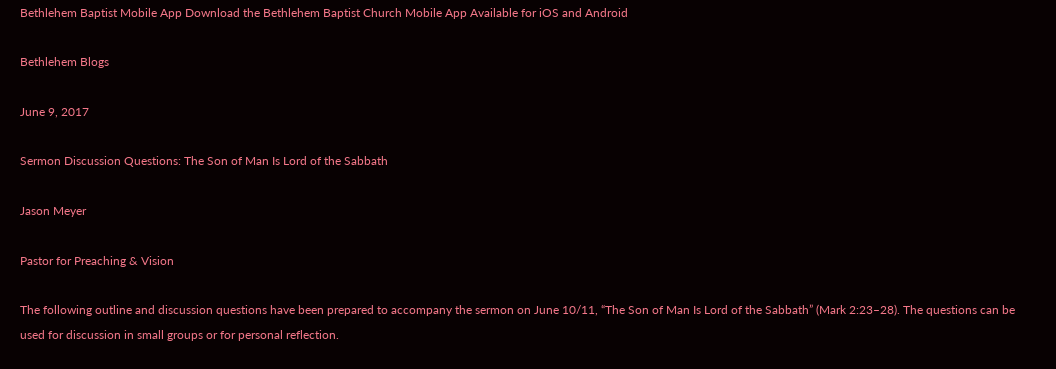Bethlehem Baptist Mobile App Download the Bethlehem Baptist Church Mobile App Available for iOS and Android

Bethlehem Blogs

June 9, 2017

Sermon Discussion Questions: The Son of Man Is Lord of the Sabbath

Jason Meyer

Pastor for Preaching & Vision

The following outline and discussion questions have been prepared to accompany the sermon on June 10/11, “The Son of Man Is Lord of the Sabbath” (Mark 2:23–28). The questions can be used for discussion in small groups or for personal reflection.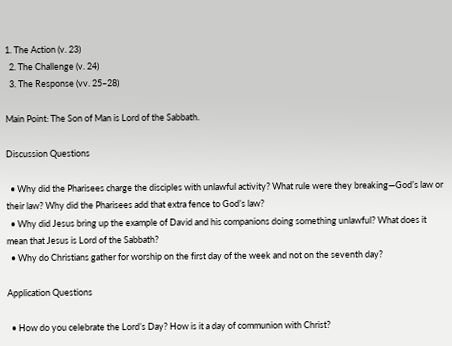1. The Action (v. 23)
  2. The Challenge (v. 24)
  3. The Response (vv. 25–28)

Main Point: The Son of Man is Lord of the Sabbath.

Discussion Questions

  • Why did the Pharisees charge the disciples with unlawful activity? What rule were they breaking—God’s law or their law? Why did the Pharisees add that extra fence to God’s law?
  • Why did Jesus bring up the example of David and his companions doing something unlawful? What does it mean that Jesus is Lord of the Sabbath?
  • Why do Christians gather for worship on the first day of the week and not on the seventh day?

Application Questions

  • How do you celebrate the Lord’s Day? How is it a day of communion with Christ?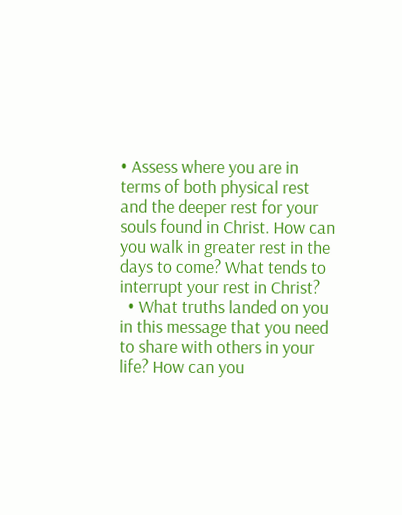• Assess where you are in terms of both physical rest and the deeper rest for your souls found in Christ. How can you walk in greater rest in the days to come? What tends to interrupt your rest in Christ?
  • What truths landed on you in this message that you need to share with others in your life? How can you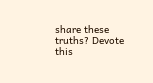share these truths? Devote this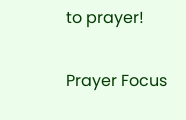to prayer!

Prayer Focus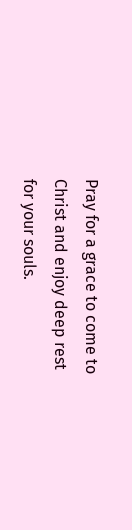Pray for a grace to come to Christ and enjoy deep rest for your souls.